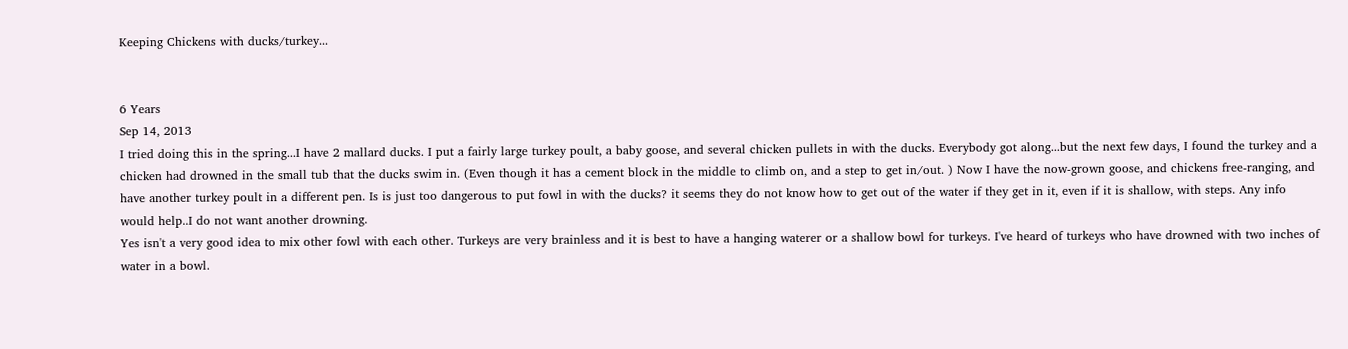Keeping Chickens with ducks/turkey...


6 Years
Sep 14, 2013
I tried doing this in the spring...I have 2 mallard ducks. I put a fairly large turkey poult, a baby goose, and several chicken pullets in with the ducks. Everybody got along...but the next few days, I found the turkey and a chicken had drowned in the small tub that the ducks swim in. (Even though it has a cement block in the middle to climb on, and a step to get in/out. ) Now I have the now-grown goose, and chickens free-ranging, and have another turkey poult in a different pen. Is is just too dangerous to put fowl in with the ducks? it seems they do not know how to get out of the water if they get in it, even if it is shallow, with steps. Any info would help..I do not want another drowning.
Yes isn't a very good idea to mix other fowl with each other. Turkeys are very brainless and it is best to have a hanging waterer or a shallow bowl for turkeys. I've heard of turkeys who have drowned with two inches of water in a bowl.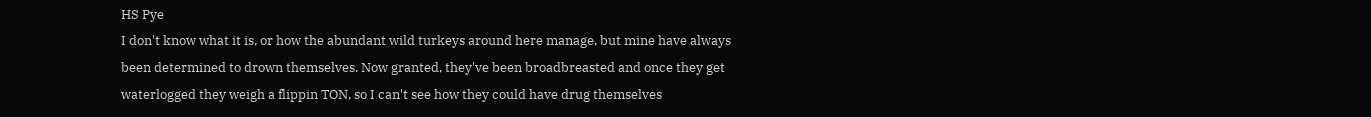HS Pye
I don't know what it is, or how the abundant wild turkeys around here manage, but mine have always been determined to drown themselves. Now granted, they've been broadbreasted and once they get waterlogged they weigh a flippin TON, so I can't see how they could have drug themselves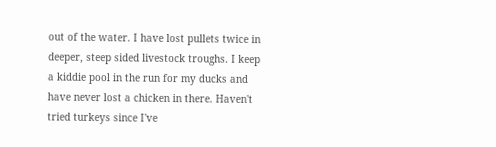out of the water. I have lost pullets twice in deeper, steep sided livestock troughs. I keep a kiddie pool in the run for my ducks and have never lost a chicken in there. Haven't tried turkeys since I've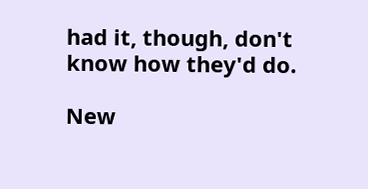had it, though, don't know how they'd do.

New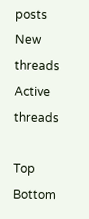posts New threads Active threads

Top Bottom